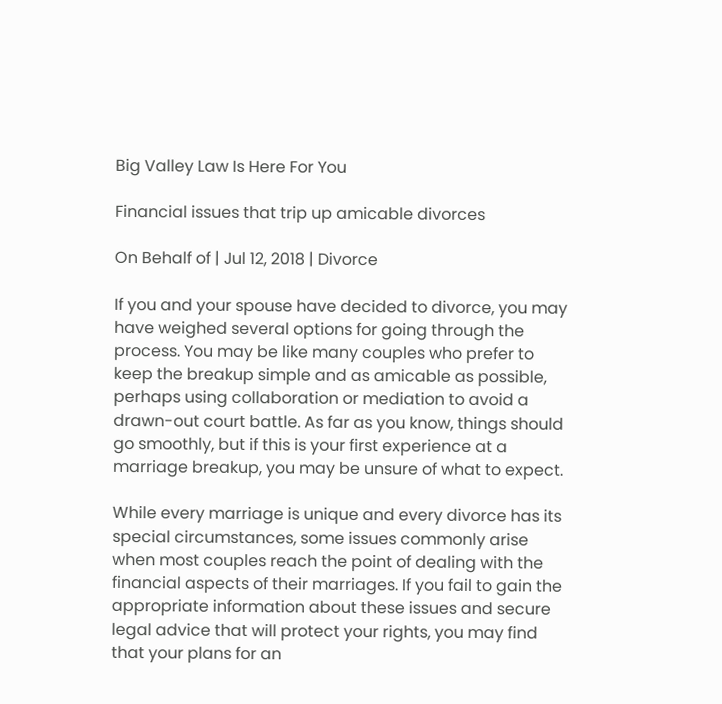Big Valley Law Is Here For You

Financial issues that trip up amicable divorces

On Behalf of | Jul 12, 2018 | Divorce

If you and your spouse have decided to divorce, you may have weighed several options for going through the process. You may be like many couples who prefer to keep the breakup simple and as amicable as possible, perhaps using collaboration or mediation to avoid a drawn-out court battle. As far as you know, things should go smoothly, but if this is your first experience at a marriage breakup, you may be unsure of what to expect.

While every marriage is unique and every divorce has its special circumstances, some issues commonly arise when most couples reach the point of dealing with the financial aspects of their marriages. If you fail to gain the appropriate information about these issues and secure legal advice that will protect your rights, you may find that your plans for an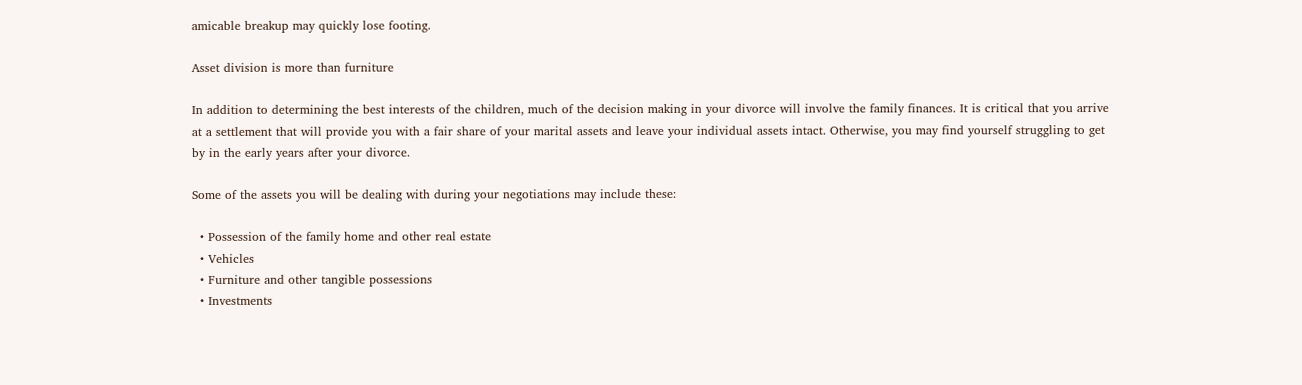amicable breakup may quickly lose footing.

Asset division is more than furniture

In addition to determining the best interests of the children, much of the decision making in your divorce will involve the family finances. It is critical that you arrive at a settlement that will provide you with a fair share of your marital assets and leave your individual assets intact. Otherwise, you may find yourself struggling to get by in the early years after your divorce.

Some of the assets you will be dealing with during your negotiations may include these:

  • Possession of the family home and other real estate
  • Vehicles
  • Furniture and other tangible possessions
  • Investments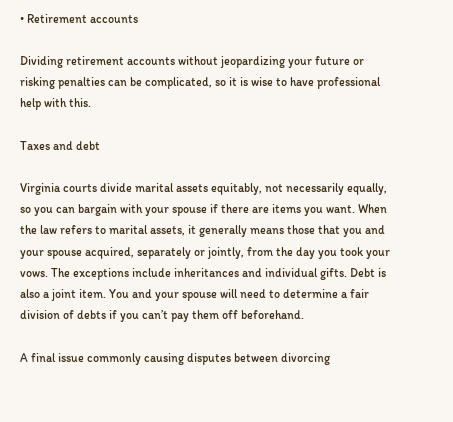• Retirement accounts

Dividing retirement accounts without jeopardizing your future or risking penalties can be complicated, so it is wise to have professional help with this.

Taxes and debt

Virginia courts divide marital assets equitably, not necessarily equally, so you can bargain with your spouse if there are items you want. When the law refers to marital assets, it generally means those that you and your spouse acquired, separately or jointly, from the day you took your vows. The exceptions include inheritances and individual gifts. Debt is also a joint item. You and your spouse will need to determine a fair division of debts if you can’t pay them off beforehand.

A final issue commonly causing disputes between divorcing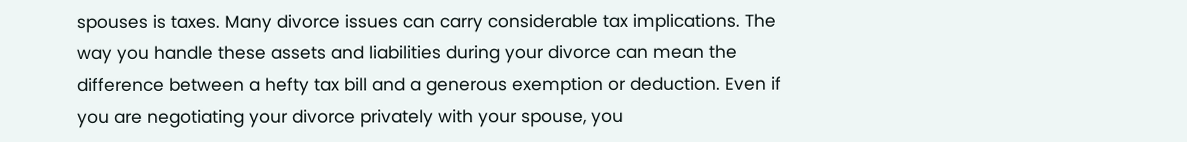spouses is taxes. Many divorce issues can carry considerable tax implications. The way you handle these assets and liabilities during your divorce can mean the difference between a hefty tax bill and a generous exemption or deduction. Even if you are negotiating your divorce privately with your spouse, you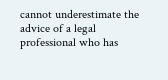cannot underestimate the advice of a legal professional who has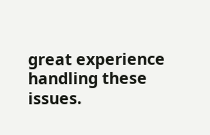great experience handling these issues.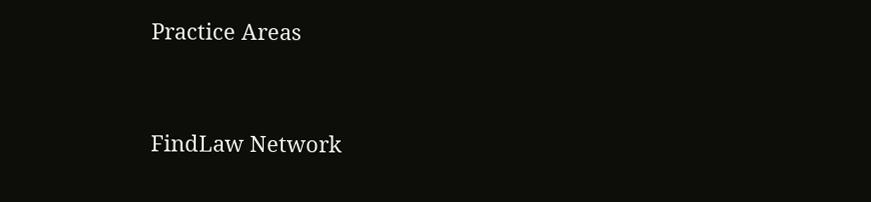Practice Areas


FindLaw Network